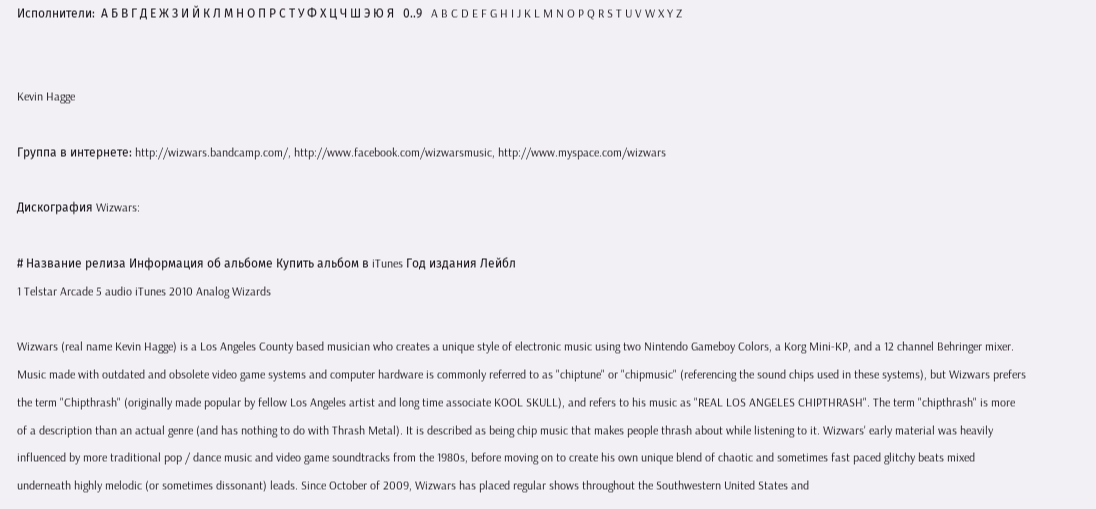Исполнители:  А Б В Г Д Е Ж З И Й К Л М Н О П Р С Т У Ф Х Ц Ч Ш Э Ю Я   0..9   A B C D E F G H I J K L M N O P Q R S T U V W X Y Z


Kevin Hagge

Группа в интернете: http://wizwars.bandcamp.com/, http://www.facebook.com/wizwarsmusic, http://www.myspace.com/wizwars

Дискография Wizwars:

# Название релиза Информация об aльбоме Купить альбом в iTunes Год издания Лейбл
1 Telstar Arcade 5 audio iTunes 2010 Analog Wizards

Wizwars (real name Kevin Hagge) is a Los Angeles County based musician who creates a unique style of electronic music using two Nintendo Gameboy Colors, a Korg Mini-KP, and a 12 channel Behringer mixer. Music made with outdated and obsolete video game systems and computer hardware is commonly referred to as "chiptune" or "chipmusic" (referencing the sound chips used in these systems), but Wizwars prefers the term "Chipthrash" (originally made popular by fellow Los Angeles artist and long time associate KOOL SKULL), and refers to his music as "REAL LOS ANGELES CHIPTHRASH". The term "chipthrash" is more of a description than an actual genre (and has nothing to do with Thrash Metal). It is described as being chip music that makes people thrash about while listening to it. Wizwars' early material was heavily influenced by more traditional pop / dance music and video game soundtracks from the 1980s, before moving on to create his own unique blend of chaotic and sometimes fast paced glitchy beats mixed underneath highly melodic (or sometimes dissonant) leads. Since October of 2009, Wizwars has placed regular shows throughout the Southwestern United States and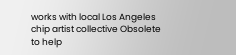works with local Los Angeles chip artist collective Obsolete to help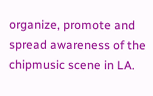organize, promote and spread awareness of the chipmusic scene in LA.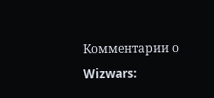Комментарии о Wizwars: